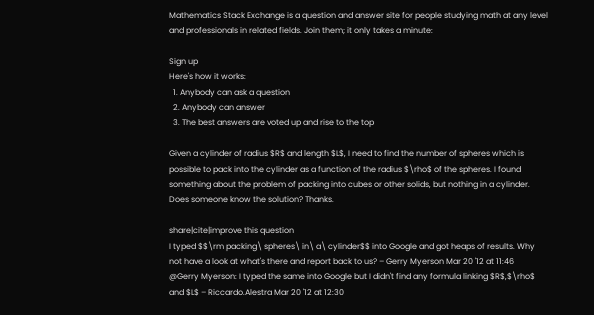Mathematics Stack Exchange is a question and answer site for people studying math at any level and professionals in related fields. Join them; it only takes a minute:

Sign up
Here's how it works:
  1. Anybody can ask a question
  2. Anybody can answer
  3. The best answers are voted up and rise to the top

Given a cylinder of radius $R$ and length $L$, I need to find the number of spheres which is possible to pack into the cylinder as a function of the radius $\rho$ of the spheres. I found something about the problem of packing into cubes or other solids, but nothing in a cylinder. Does someone know the solution? Thanks.

share|cite|improve this question
I typed $$\rm packing\ spheres\ in\ a\ cylinder$$ into Google and got heaps of results. Why not have a look at what's there and report back to us? – Gerry Myerson Mar 20 '12 at 11:46
@Gerry Myerson: I typed the same into Google but I didn't find any formula linking $R$,$\rho$ and $L$ – Riccardo.Alestra Mar 20 '12 at 12:30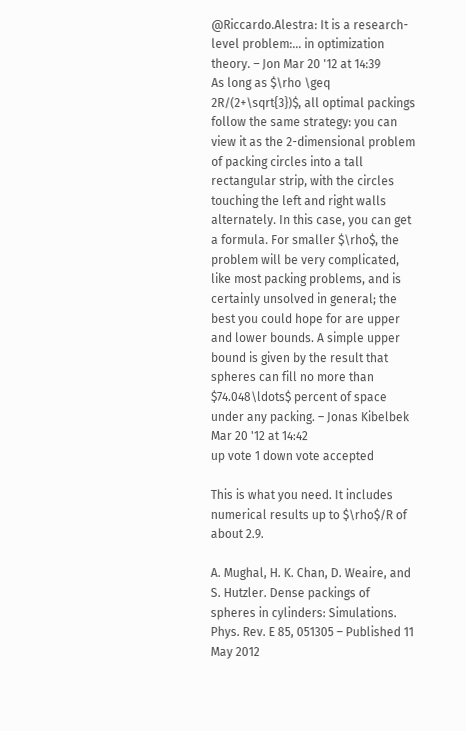@Riccardo.Alestra: It is a research-level problem:… in optimization theory. – Jon Mar 20 '12 at 14:39
As long as $\rho \geq 2R/(2+\sqrt{3})$, all optimal packings follow the same strategy: you can view it as the 2-dimensional problem of packing circles into a tall rectangular strip, with the circles touching the left and right walls alternately. In this case, you can get a formula. For smaller $\rho$, the problem will be very complicated, like most packing problems, and is certainly unsolved in general; the best you could hope for are upper and lower bounds. A simple upper bound is given by the result that spheres can fill no more than $74.048\ldots$ percent of space under any packing. – Jonas Kibelbek Mar 20 '12 at 14:42
up vote 1 down vote accepted

This is what you need. It includes numerical results up to $\rho$/R of about 2.9.

A. Mughal, H. K. Chan, D. Weaire, and S. Hutzler. Dense packings of spheres in cylinders: Simulations. Phys. Rev. E 85, 051305 – Published 11 May 2012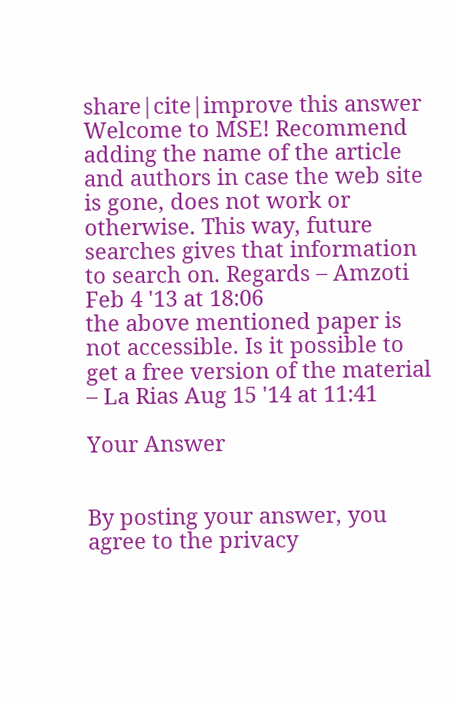share|cite|improve this answer
Welcome to MSE! Recommend adding the name of the article and authors in case the web site is gone, does not work or otherwise. This way, future searches gives that information to search on. Regards – Amzoti Feb 4 '13 at 18:06
the above mentioned paper is not accessible. Is it possible to get a free version of the material – La Rias Aug 15 '14 at 11:41

Your Answer


By posting your answer, you agree to the privacy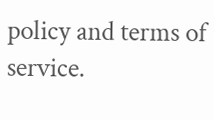policy and terms of service.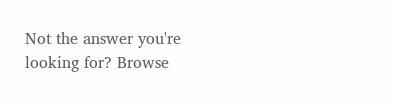Not the answer you're looking for? Browse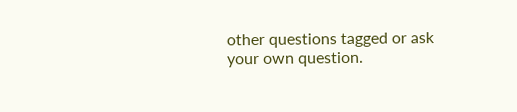other questions tagged or ask your own question.